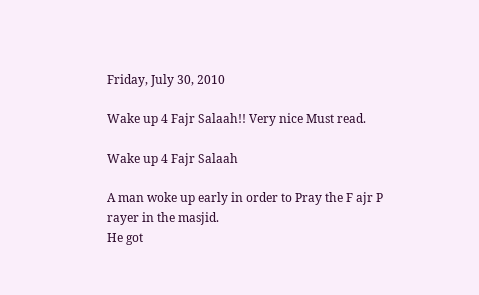Friday, July 30, 2010

Wake up 4 Fajr Salaah!! Very nice Must read.

Wake up 4 Fajr Salaah

A man woke up early in order to Pray the F ajr P rayer in the masjid.
He got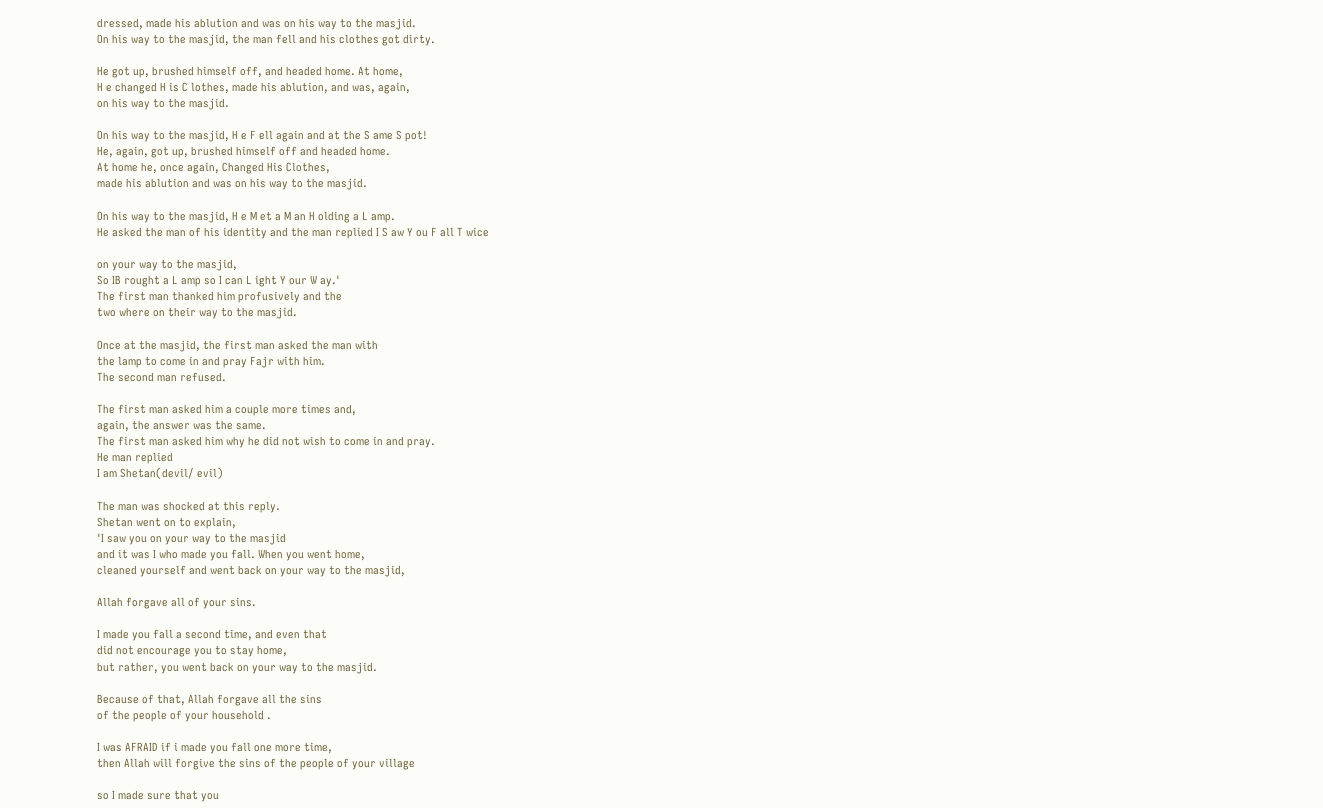dressed, made his ablution and was on his way to the masjid.
On his way to the masjid, the man fell and his clothes got dirty.

He got up, brushed himself off, and headed home. At home,
H e changed H is C lothes, made his ablution, and was, again,
on his way to the masjid.

On his way to the masjid, H e F ell again and at the S ame S pot!
He, again, got up, brushed himself off and headed home.
At home he, once again, Changed His Clothes,
made his ablution and was on his way to the masjid.

On his way to the masjid, H e M et a M an H olding a L amp.
He asked the man of his identity and the man replied I S aw Y ou F all T wice

on your way to the masjid,
So IB rought a L amp so I can L ight Y our W ay.'
The first man thanked him profusively and the
two where on their way to the masjid.

Once at the masjid, the first man asked the man with
the lamp to come in and pray Fajr with him.
The second man refused.

The first man asked him a couple more times and,
again, the answer was the same.
The first man asked him why he did not wish to come in and pray.
He man replied
I am Shetan(devil/ evil)

The man was shocked at this reply.
Shetan went on to explain,
'I saw you on your way to the masjid
and it was I who made you fall. When you went home,
cleaned yourself and went back on your way to the masjid,

Allah forgave all of your sins.

I made you fall a second time, and even that
did not encourage you to stay home,
but rather, you went back on your way to the masjid.

Because of that, Allah forgave all the sins
of the people of your household .

I was AFRAID if i made you fall one more time,
then Allah will forgive the sins of the people of your village

so I made sure that you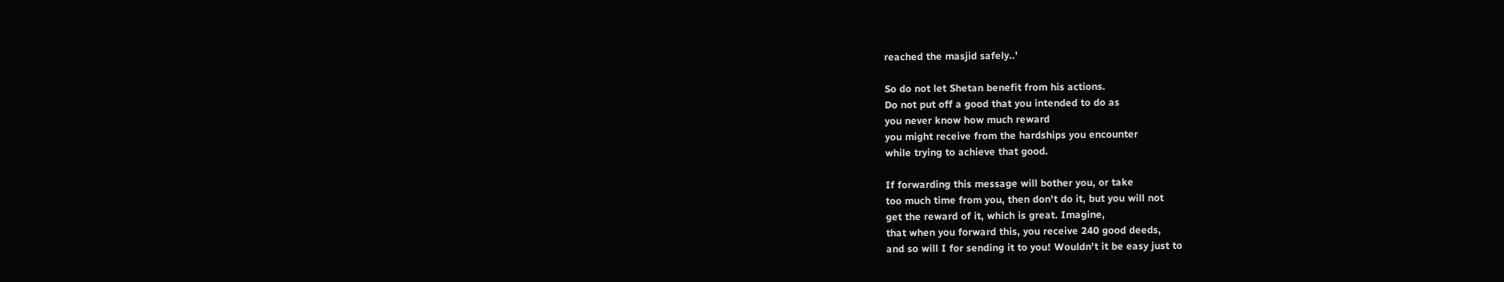reached the masjid safely..'

So do not let Shetan benefit from his actions.
Do not put off a good that you intended to do as
you never know how much reward
you might receive from the hardships you encounter
while trying to achieve that good.

If forwarding this message will bother you, or take
too much time from you, then don't do it, but you will not
get the reward of it, which is great. Imagine,
that when you forward this, you receive 240 good deeds,
and so will I for sending it to you! Wouldn't it be easy just to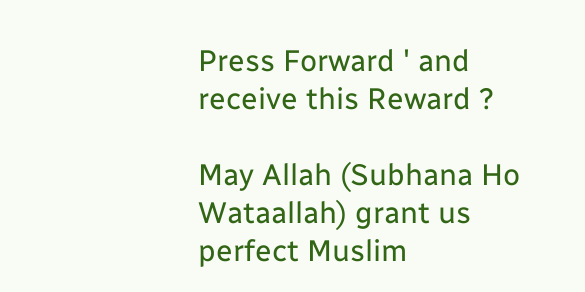Press Forward ' and receive this Reward ?

May Allah (Subhana Ho Wataallah) grant us perfect Muslim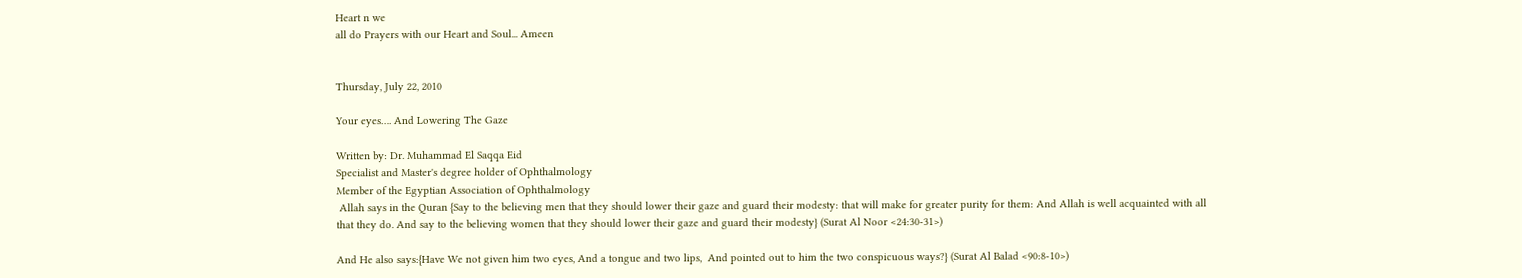Heart n we
all do Prayers with our Heart and Soul... Ameen


Thursday, July 22, 2010

Your eyes…. And Lowering The Gaze

Written by: Dr. Muhammad El Saqqa Eid
Specialist and Master's degree holder of Ophthalmology
Member of the Egyptian Association of Ophthalmology
 Allah says in the Quran {Say to the believing men that they should lower their gaze and guard their modesty: that will make for greater purity for them: And Allah is well acquainted with all that they do. And say to the believing women that they should lower their gaze and guard their modesty} (Surat Al Noor <24:30-31>)

And He also says:{Have We not given him two eyes, And a tongue and two lips,  And pointed out to him the two conspicuous ways?} (Surat Al Balad <90:8-10>)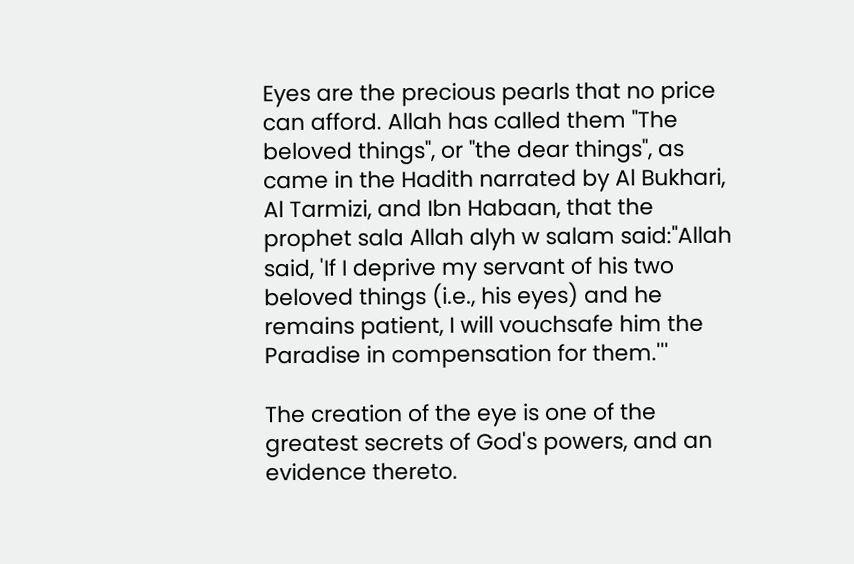Eyes are the precious pearls that no price can afford. Allah has called them "The beloved things", or "the dear things", as came in the Hadith narrated by Al Bukhari, Al Tarmizi, and Ibn Habaan, that the prophet sala Allah alyh w salam said:"Allah said, 'If I deprive my servant of his two beloved things (i.e., his eyes) and he remains patient, I will vouchsafe him the Paradise in compensation for them.'''

The creation of the eye is one of the greatest secrets of God's powers, and an evidence thereto.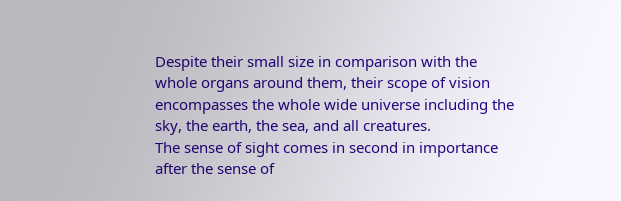Despite their small size in comparison with the whole organs around them, their scope of vision encompasses the whole wide universe including the sky, the earth, the sea, and all creatures.
The sense of sight comes in second in importance after the sense of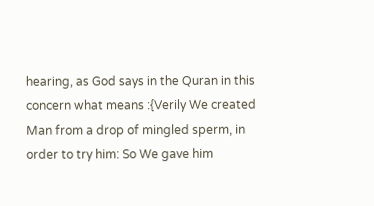hearing, as God says in the Quran in this concern what means :{Verily We created Man from a drop of mingled sperm, in order to try him: So We gave him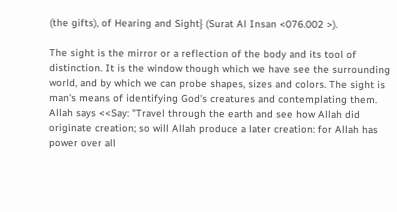(the gifts), of Hearing and Sight} (Surat Al Insan <076.002 >).

The sight is the mirror or a reflection of the body and its tool of distinction. It is the window though which we have see the surrounding world, and by which we can probe shapes, sizes and colors. The sight is man's means of identifying God's creatures and contemplating them. Allah says <<Say: "Travel through the earth and see how Allah did originate creation; so will Allah produce a later creation: for Allah has power over all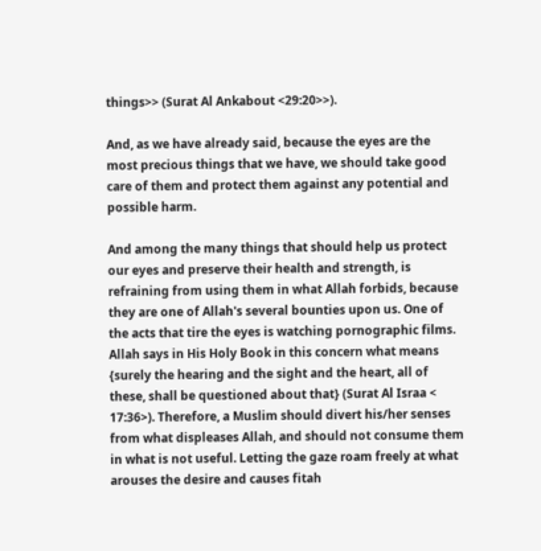things>> (Surat Al Ankabout <29:20>>).

And, as we have already said, because the eyes are the most precious things that we have, we should take good care of them and protect them against any potential and possible harm.

And among the many things that should help us protect our eyes and preserve their health and strength, is refraining from using them in what Allah forbids, because they are one of Allah's several bounties upon us. One of the acts that tire the eyes is watching pornographic films. Allah says in His Holy Book in this concern what means {surely the hearing and the sight and the heart, all of these, shall be questioned about that} (Surat Al Israa < 17:36>). Therefore, a Muslim should divert his/her senses from what displeases Allah, and should not consume them in what is not useful. Letting the gaze roam freely at what arouses the desire and causes fitah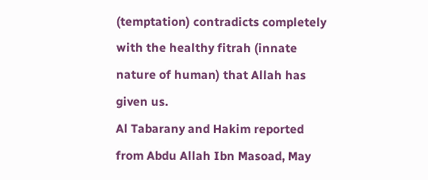(temptation) contradicts completely with the healthy fitrah (innate nature of human) that Allah has given us.
Al Tabarany and Hakim reported from Abdu Allah Ibn Masoad, May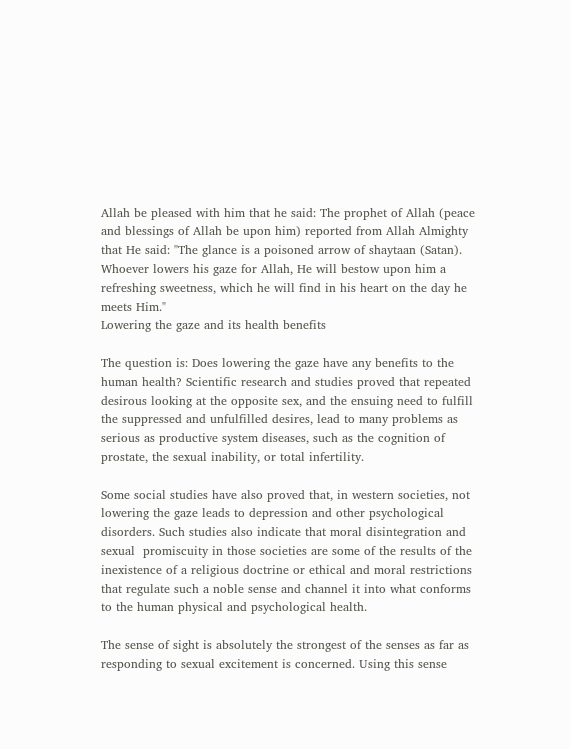Allah be pleased with him that he said: The prophet of Allah (peace and blessings of Allah be upon him) reported from Allah Almighty that He said: "The glance is a poisoned arrow of shaytaan (Satan). Whoever lowers his gaze for Allah, He will bestow upon him a refreshing sweetness, which he will find in his heart on the day he meets Him."
Lowering the gaze and its health benefits

The question is: Does lowering the gaze have any benefits to the human health? Scientific research and studies proved that repeated desirous looking at the opposite sex, and the ensuing need to fulfill the suppressed and unfulfilled desires, lead to many problems as serious as productive system diseases, such as the cognition of prostate, the sexual inability, or total infertility.

Some social studies have also proved that, in western societies, not lowering the gaze leads to depression and other psychological disorders. Such studies also indicate that moral disintegration and sexual  promiscuity in those societies are some of the results of the inexistence of a religious doctrine or ethical and moral restrictions that regulate such a noble sense and channel it into what conforms to the human physical and psychological health.

The sense of sight is absolutely the strongest of the senses as far as responding to sexual excitement is concerned. Using this sense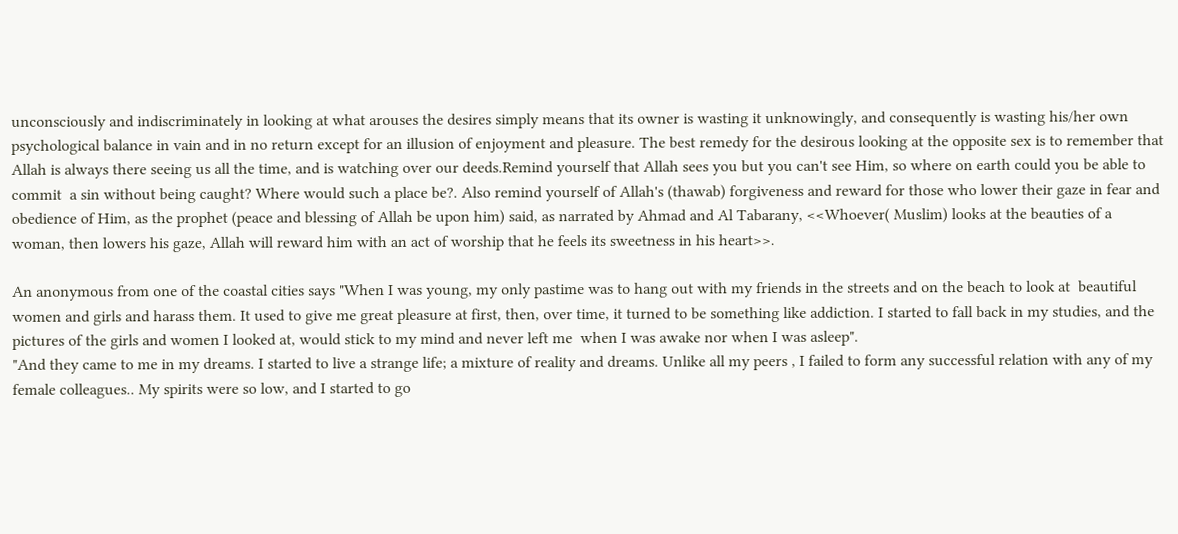unconsciously and indiscriminately in looking at what arouses the desires simply means that its owner is wasting it unknowingly, and consequently is wasting his/her own psychological balance in vain and in no return except for an illusion of enjoyment and pleasure. The best remedy for the desirous looking at the opposite sex is to remember that Allah is always there seeing us all the time, and is watching over our deeds.Remind yourself that Allah sees you but you can't see Him, so where on earth could you be able to commit  a sin without being caught? Where would such a place be?. Also remind yourself of Allah's (thawab) forgiveness and reward for those who lower their gaze in fear and obedience of Him, as the prophet (peace and blessing of Allah be upon him) said, as narrated by Ahmad and Al Tabarany, <<Whoever( Muslim) looks at the beauties of a woman, then lowers his gaze, Allah will reward him with an act of worship that he feels its sweetness in his heart>>.

An anonymous from one of the coastal cities says "When I was young, my only pastime was to hang out with my friends in the streets and on the beach to look at  beautiful women and girls and harass them. It used to give me great pleasure at first, then, over time, it turned to be something like addiction. I started to fall back in my studies, and the pictures of the girls and women I looked at, would stick to my mind and never left me  when I was awake nor when I was asleep".
"And they came to me in my dreams. I started to live a strange life; a mixture of reality and dreams. Unlike all my peers , I failed to form any successful relation with any of my female colleagues.. My spirits were so low, and I started to go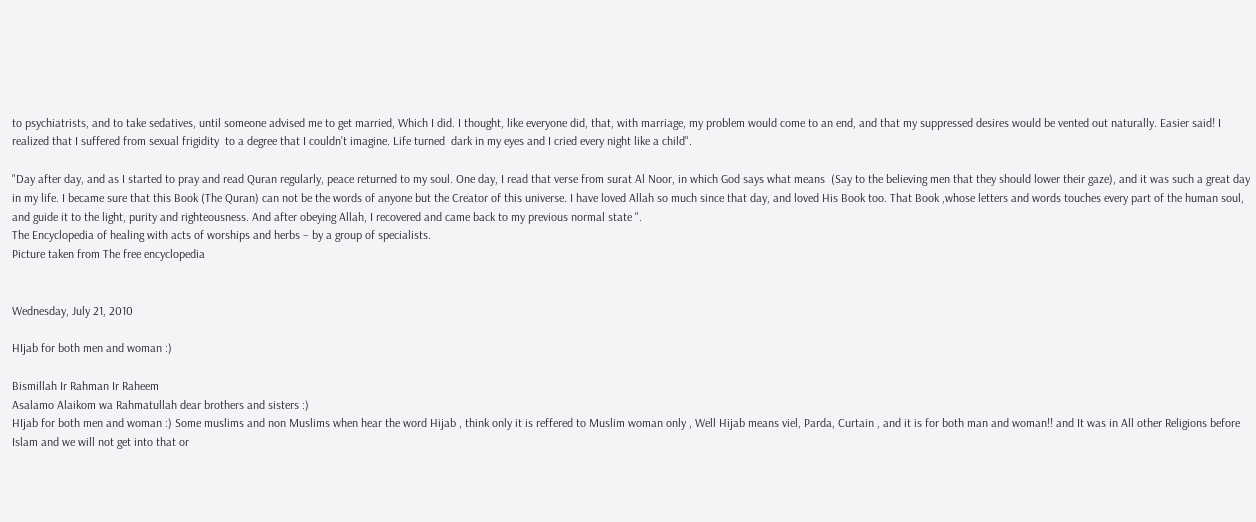to psychiatrists, and to take sedatives, until someone advised me to get married, Which I did. I thought, like everyone did, that, with marriage, my problem would come to an end, and that my suppressed desires would be vented out naturally. Easier said! I realized that I suffered from sexual frigidity  to a degree that I couldn’t imagine. Life turned  dark in my eyes and I cried every night like a child".

"Day after day, and as I started to pray and read Quran regularly, peace returned to my soul. One day, I read that verse from surat Al Noor, in which God says what means  (Say to the believing men that they should lower their gaze), and it was such a great day in my life. I became sure that this Book (The Quran) can not be the words of anyone but the Creator of this universe. I have loved Allah so much since that day, and loved His Book too. That Book ,whose letters and words touches every part of the human soul, and guide it to the light, purity and righteousness. And after obeying Allah, I recovered and came back to my previous normal state ".
The Encyclopedia of healing with acts of worships and herbs – by a group of specialists.
Picture taken from The free encyclopedia


Wednesday, July 21, 2010

HIjab for both men and woman :)

Bismillah Ir Rahman Ir Raheem
Asalamo Alaikom wa Rahmatullah dear brothers and sisters :)
HIjab for both men and woman :) Some muslims and non Muslims when hear the word Hijab , think only it is reffered to Muslim woman only , Well Hijab means viel, Parda, Curtain , and it is for both man and woman!! and It was in All other Religions before Islam and we will not get into that or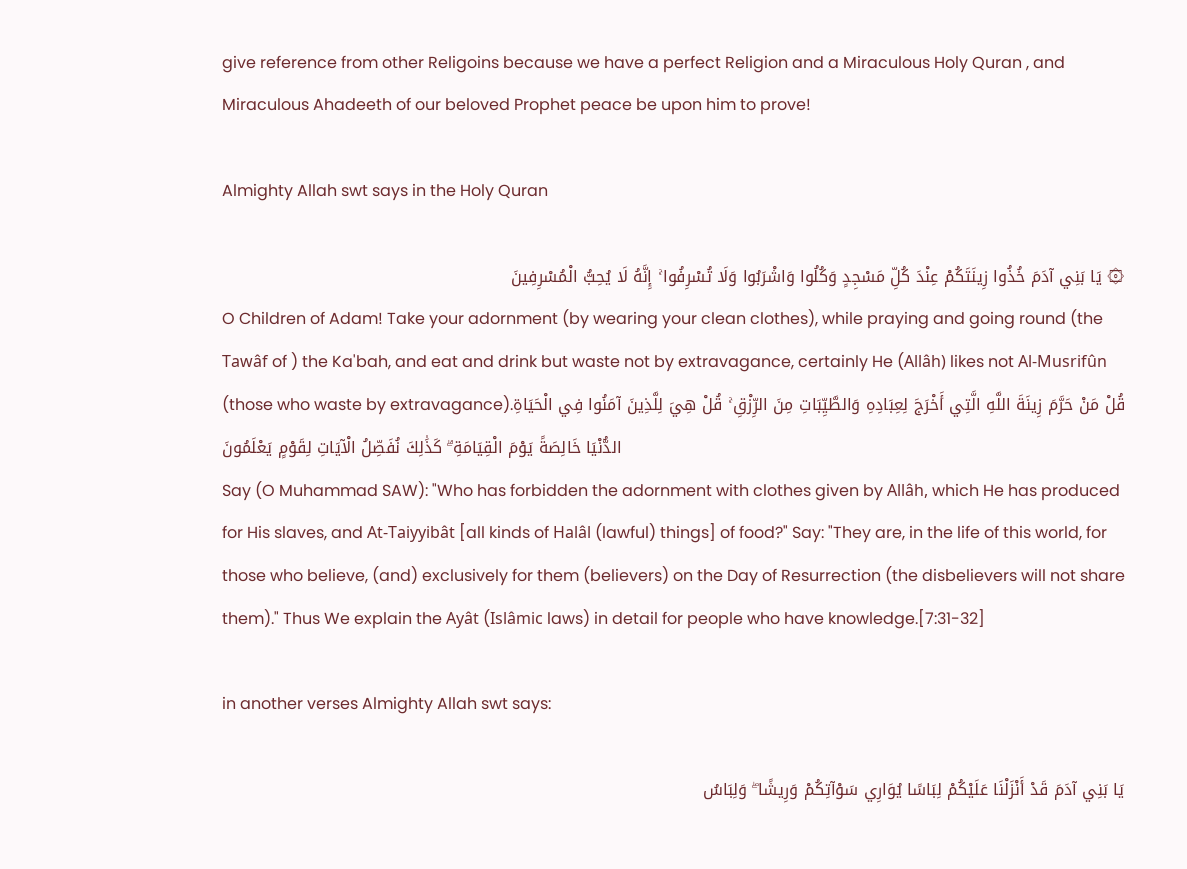give reference from other Religoins because we have a perfect Religion and a Miraculous Holy Quran , and Miraculous Ahadeeth of our beloved Prophet peace be upon him to prove!

Almighty Allah swt says in the Holy Quran

۞ يَا بَنِي آدَمَ خُذُوا زِينَتَكُمْ عِنْدَ كُلِّ مَسْجِدٍ وَكُلُوا وَاشْرَبُوا وَلَا تُسْرِفُوا ۚ إِنَّهُ لَا يُحِبُّ الْمُسْرِفِينَ
O Children of Adam! Take your adornment (by wearing your clean clothes), while praying and going round (the Tawâf of ) the Ka'bah, and eat and drink but waste not by extravagance, certainly He (Allâh) likes not Al-Musrifûn (those who waste by extravagance).قُلْ مَنْ حَرَّمَ زِينَةَ اللَّهِ الَّتِي أَخْرَجَ لِعِبَادِهِ وَالطَّيِّبَاتِ مِنَ الرِّزْقِ ۚ قُلْ هِيَ لِلَّذِينَ آمَنُوا فِي الْحَيَاةِ الدُّنْيَا خَالِصَةً يَوْمَ الْقِيَامَةِ ۗ كَذَٰلِكَ نُفَصِّلُ الْآيَاتِ لِقَوْمٍ يَعْلَمُونَ
Say (O Muhammad SAW): "Who has forbidden the adornment with clothes given by Allâh, which He has produced for His slaves, and At-Taiyyibât [all kinds of Halâl (lawful) things] of food?" Say: "They are, in the life of this world, for those who believe, (and) exclusively for them (believers) on the Day of Resurrection (the disbelievers will not share them)." Thus We explain the Ayât (Islâmic laws) in detail for people who have knowledge.[7:31-32]

in another verses Almighty Allah swt says:

يَا بَنِي آدَمَ قَدْ أَنْزَلْنَا عَلَيْكُمْ لِبَاسًا يُوَارِي سَوْآتِكُمْ وَرِيشًا ۖ وَلِبَاسُ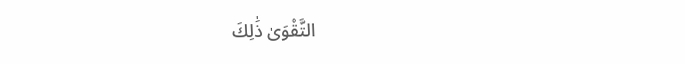التَّقْوَىٰ ذَٰلِكَ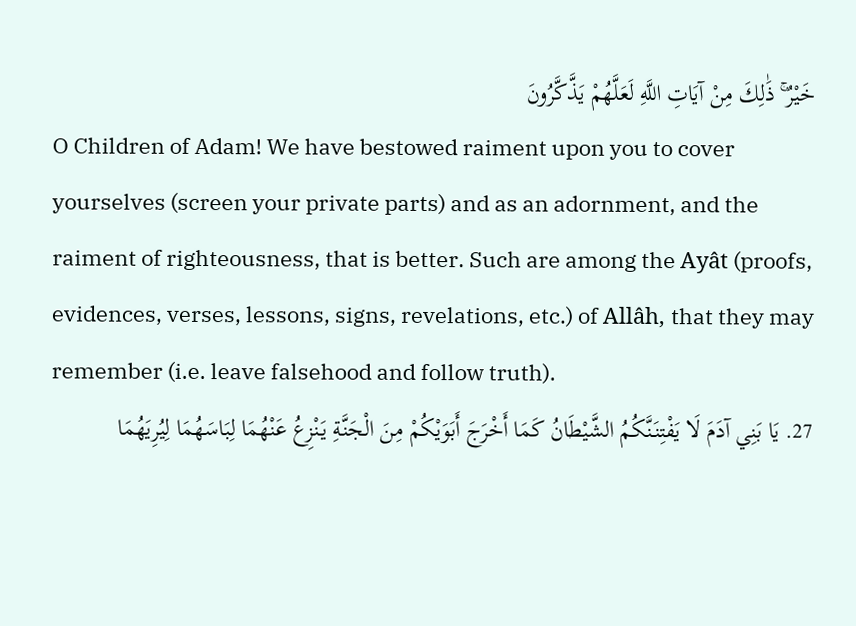خَيْرٌ ۚ ذَٰلِكَ مِنْ آيَاتِ اللَّهِ لَعَلَّهُمْ يَذَّكَّرُونَ
O Children of Adam! We have bestowed raiment upon you to cover yourselves (screen your private parts) and as an adornment, and the raiment of righteousness, that is better. Such are among the Ayât (proofs, evidences, verses, lessons, signs, revelations, etc.) of Allâh, that they may remember (i.e. leave falsehood and follow truth).
27. يَا بَنِي آدَمَ لَا يَفْتِنَنَّكُمُ الشَّيْطَانُ كَمَا أَخْرَجَ أَبَوَيْكُمْ مِنَ الْجَنَّةِ يَنْزِعُ عَنْهُمَا لِبَاسَهُمَا لِيُرِيَهُمَا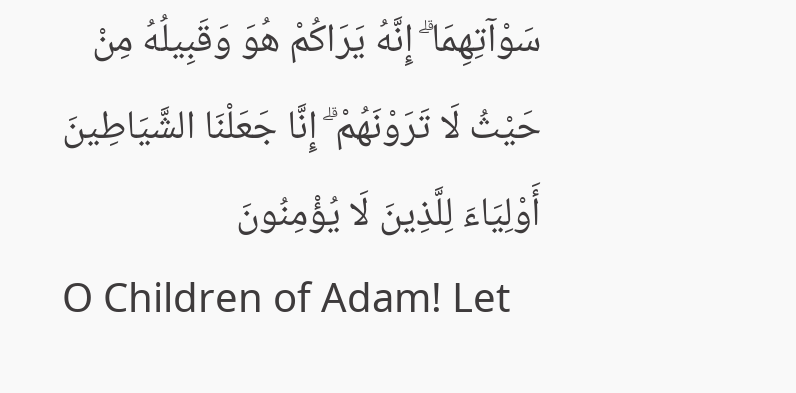سَوْآتِهِمَا ۗ إِنَّهُ يَرَاكُمْ هُوَ وَقَبِيلُهُ مِنْ حَيْثُ لَا تَرَوْنَهُمْ ۗ إِنَّا جَعَلْنَا الشَّيَاطِينَ أَوْلِيَاءَ لِلَّذِينَ لَا يُؤْمِنُونَ
O Children of Adam! Let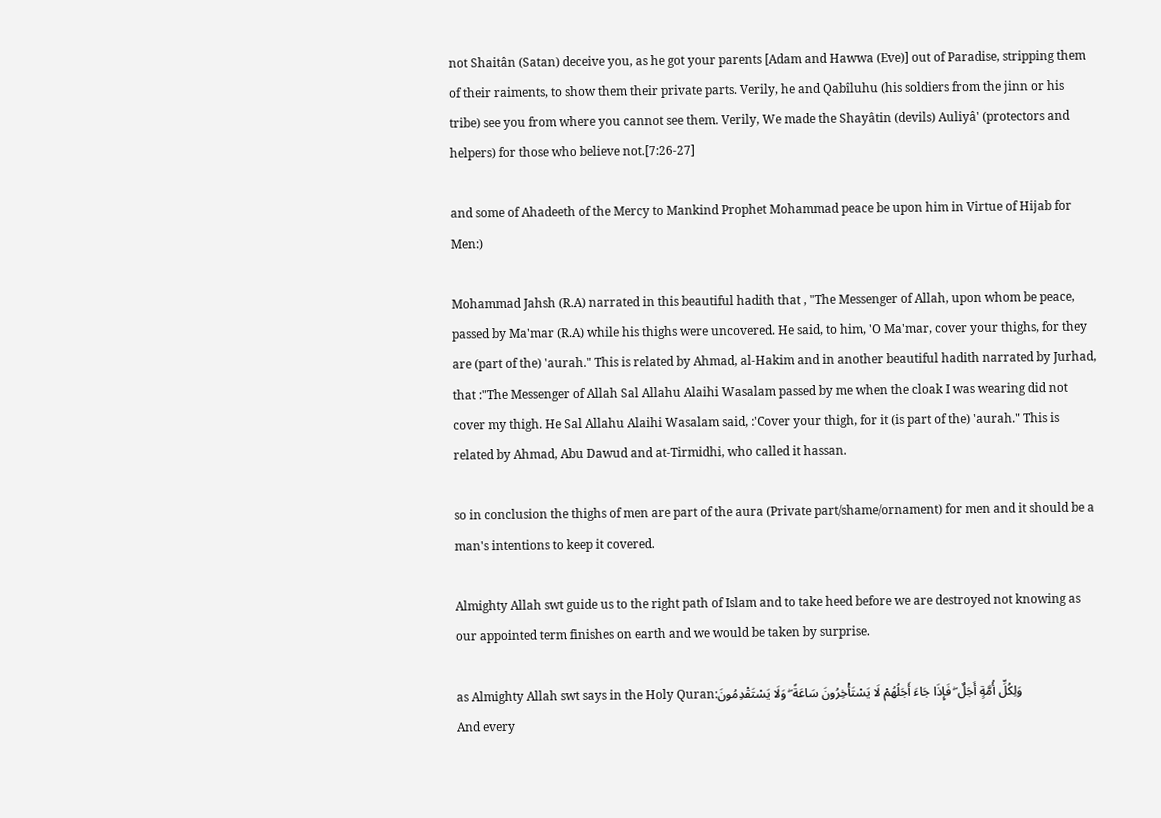not Shaitân (Satan) deceive you, as he got your parents [Adam and Hawwa (Eve)] out of Paradise, stripping them of their raiments, to show them their private parts. Verily, he and Qabîluhu (his soldiers from the jinn or his tribe) see you from where you cannot see them. Verily, We made the Shayâtin (devils) Auliyâ' (protectors and helpers) for those who believe not.[7:26-27]

and some of Ahadeeth of the Mercy to Mankind Prophet Mohammad peace be upon him in Virtue of Hijab for Men:)

Mohammad Jahsh (R.A) narrated in this beautiful hadith that , "The Messenger of Allah, upon whom be peace, passed by Ma'mar (R.A) while his thighs were uncovered. He said, to him, 'O Ma'mar, cover your thighs, for they are (part of the) 'aurah." This is related by Ahmad, al-Hakim and in another beautiful hadith narrated by Jurhad, that :"The Messenger of Allah Sal Allahu Alaihi Wasalam passed by me when the cloak I was wearing did not cover my thigh. He Sal Allahu Alaihi Wasalam said, :'Cover your thigh, for it (is part of the) 'aurah." This is related by Ahmad, Abu Dawud and at-Tirmidhi, who called it hassan.

so in conclusion the thighs of men are part of the aura (Private part/shame/ornament) for men and it should be a man's intentions to keep it covered.

Almighty Allah swt guide us to the right path of Islam and to take heed before we are destroyed not knowing as our appointed term finishes on earth and we would be taken by surprise.

as Almighty Allah swt says in the Holy Quran:وَلِكُلِّ أُمَّةٍ أَجَلٌ ۖ فَإِذَا جَاءَ أَجَلُهُمْ لَا يَسْتَأْخِرُونَ سَاعَةً ۖ وَلَا يَسْتَقْدِمُونَ
And every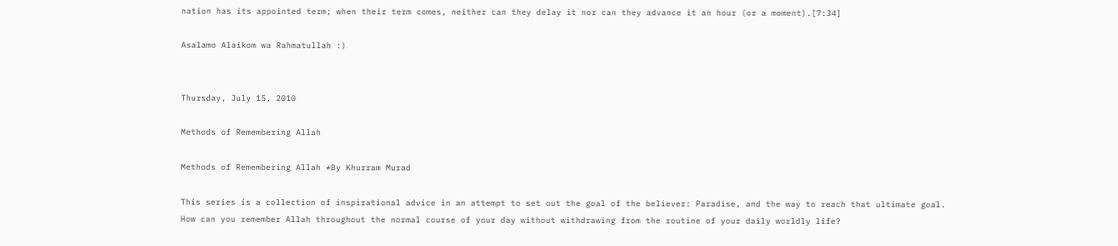nation has its appointed term; when their term comes, neither can they delay it nor can they advance it an hour (or a moment).[7:34]

Asalamo Alaikom wa Rahmatullah :)


Thursday, July 15, 2010

Methods of Remembering Allah

Methods of Remembering Allah *By Khurram Murad

This series is a collection of inspirational advice in an attempt to set out the goal of the believer: Paradise, and the way to reach that ultimate goal.
How can you remember Allah throughout the normal course of your day without withdrawing from the routine of your daily worldly life?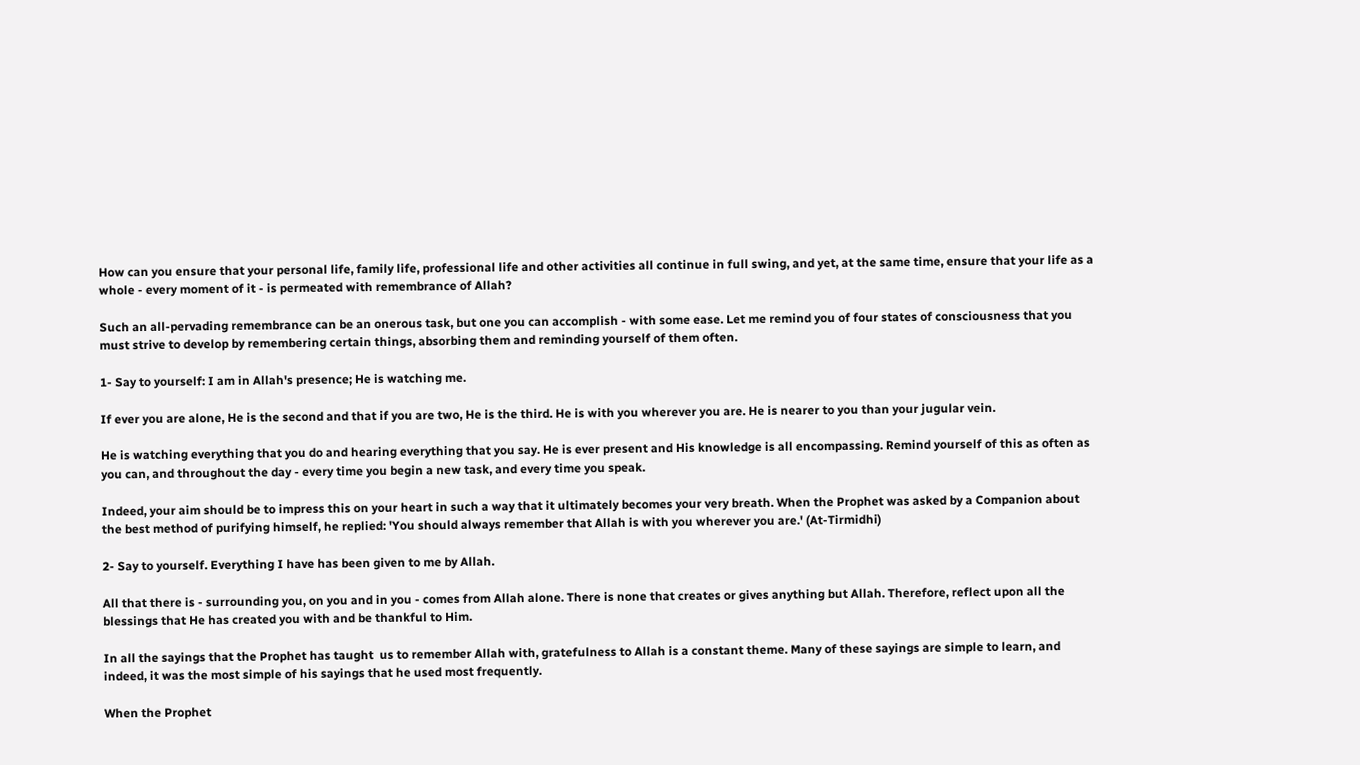How can you ensure that your personal life, family life, professional life and other activities all continue in full swing, and yet, at the same time, ensure that your life as a whole - every moment of it - is permeated with remembrance of Allah?

Such an all-pervading remembrance can be an onerous task, but one you can accomplish - with some ease. Let me remind you of four states of consciousness that you must strive to develop by remembering certain things, absorbing them and reminding yourself of them often.

1- Say to yourself: I am in Allah's presence; He is watching me.

If ever you are alone, He is the second and that if you are two, He is the third. He is with you wherever you are. He is nearer to you than your jugular vein.

He is watching everything that you do and hearing everything that you say. He is ever present and His knowledge is all encompassing. Remind yourself of this as often as you can, and throughout the day - every time you begin a new task, and every time you speak.

Indeed, your aim should be to impress this on your heart in such a way that it ultimately becomes your very breath. When the Prophet was asked by a Companion about the best method of purifying himself, he replied: 'You should always remember that Allah is with you wherever you are.' (At-Tirmidhi)

2- Say to yourself. Everything I have has been given to me by Allah.

All that there is - surrounding you, on you and in you - comes from Allah alone. There is none that creates or gives anything but Allah. Therefore, reflect upon all the blessings that He has created you with and be thankful to Him.

In all the sayings that the Prophet has taught  us to remember Allah with, gratefulness to Allah is a constant theme. Many of these sayings are simple to learn, and indeed, it was the most simple of his sayings that he used most frequently.

When the Prophet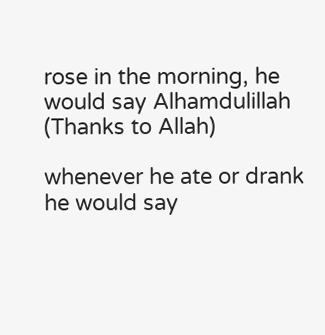rose in the morning, he would say Alhamdulillah (Thanks to Allah)

whenever he ate or drank he would say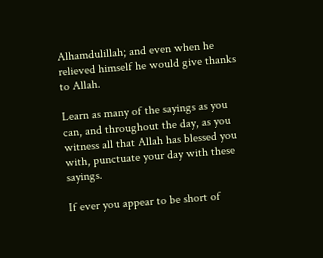Alhamdulillah; and even when he relieved himself he would give thanks to Allah.

Learn as many of the sayings as you can, and throughout the day, as you witness all that Allah has blessed you with, punctuate your day with these sayings.

If ever you appear to be short of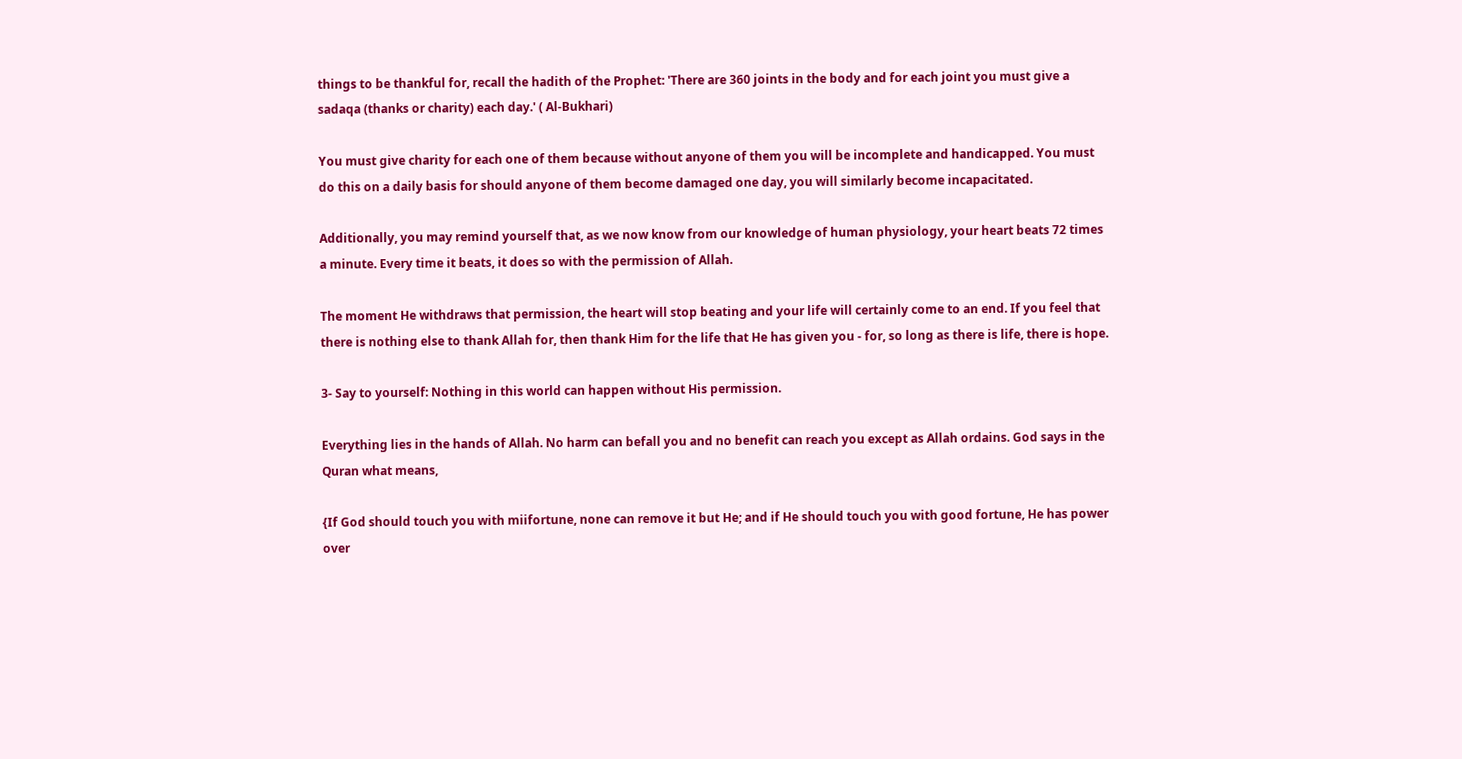things to be thankful for, recall the hadith of the Prophet: 'There are 360 joints in the body and for each joint you must give a sadaqa (thanks or charity) each day.' ( Al-Bukhari)

You must give charity for each one of them because without anyone of them you will be incomplete and handicapped. You must do this on a daily basis for should anyone of them become damaged one day, you will similarly become incapacitated.

Additionally, you may remind yourself that, as we now know from our knowledge of human physiology, your heart beats 72 times a minute. Every time it beats, it does so with the permission of Allah.

The moment He withdraws that permission, the heart will stop beating and your life will certainly come to an end. If you feel that there is nothing else to thank Allah for, then thank Him for the life that He has given you - for, so long as there is life, there is hope.

3- Say to yourself: Nothing in this world can happen without His permission.

Everything lies in the hands of Allah. No harm can befall you and no benefit can reach you except as Allah ordains. God says in the Quran what means,

{If God should touch you with miifortune, none can remove it but He; and if He should touch you with good fortune, He has power over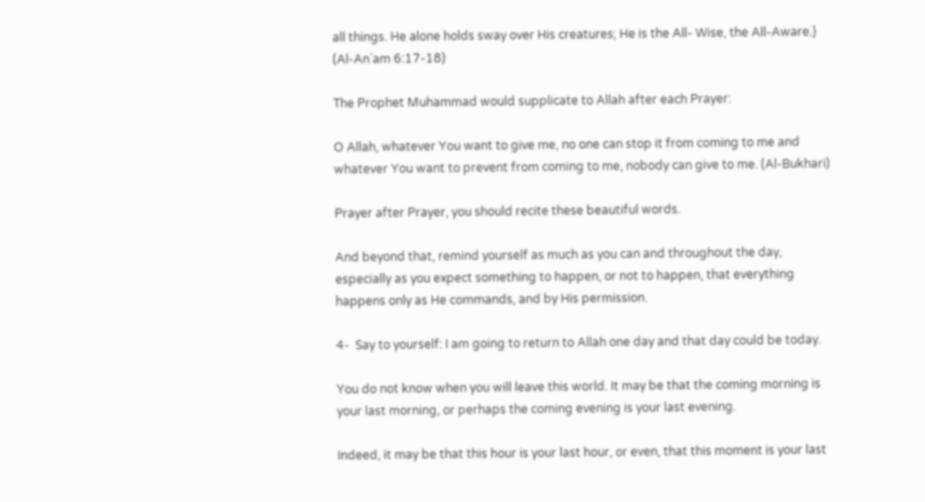all things. He alone holds sway over His creatures; He is the All- Wise, the All-Aware.} (Al-An`am 6:17-18)

The Prophet Muhammad would supplicate to Allah after each Prayer:

O Allah, whatever You want to give me, no one can stop it from coming to me and whatever You want to prevent from coming to me, nobody can give to me. (Al-Bukhari)

Prayer after Prayer, you should recite these beautiful words.

And beyond that, remind yourself as much as you can and throughout the day, especially as you expect something to happen, or not to happen, that everything happens only as He commands, and by His permission.

4-  Say to yourself: I am going to return to Allah one day and that day could be today.

You do not know when you will leave this world. It may be that the coming morning is your last morning, or perhaps the coming evening is your last evening.

Indeed, it may be that this hour is your last hour, or even, that this moment is your last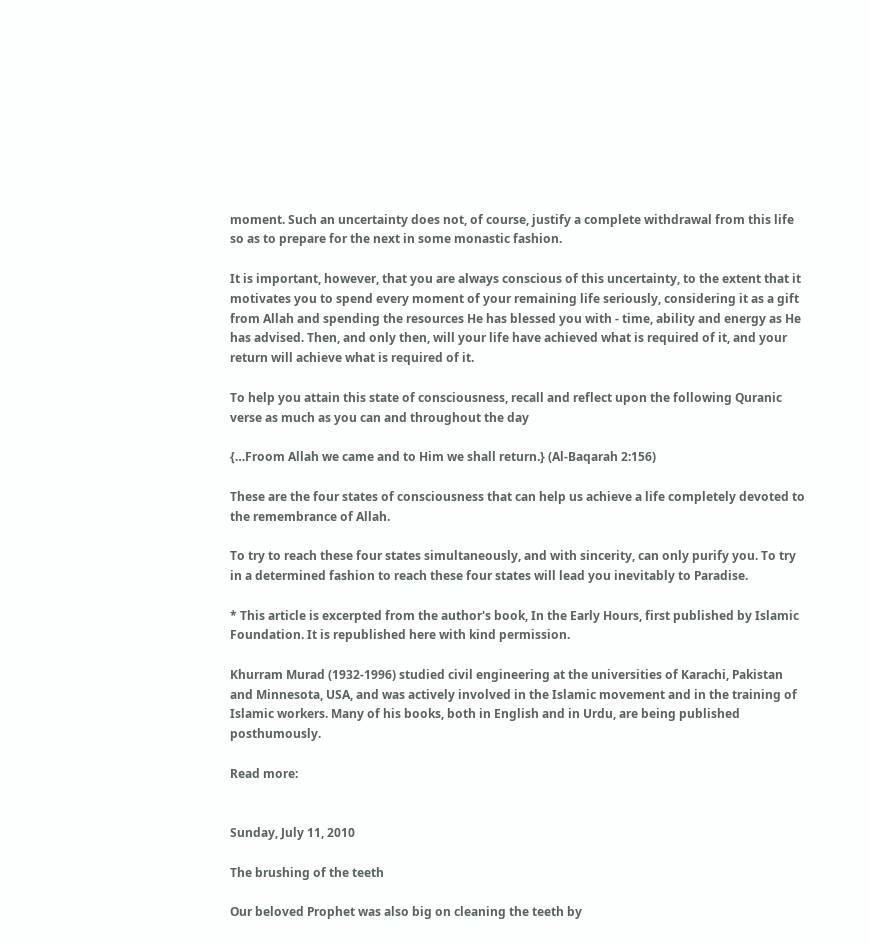moment. Such an uncertainty does not, of course, justify a complete withdrawal from this life so as to prepare for the next in some monastic fashion.

It is important, however, that you are always conscious of this uncertainty, to the extent that it motivates you to spend every moment of your remaining life seriously, considering it as a gift from Allah and spending the resources He has blessed you with - time, ability and energy as He has advised. Then, and only then, will your life have achieved what is required of it, and your return will achieve what is required of it.

To help you attain this state of consciousness, recall and reflect upon the following Quranic verse as much as you can and throughout the day

{…Froom Allah we came and to Him we shall return.} (Al-Baqarah 2:156)

These are the four states of consciousness that can help us achieve a life completely devoted to the remembrance of Allah.

To try to reach these four states simultaneously, and with sincerity, can only purify you. To try in a determined fashion to reach these four states will lead you inevitably to Paradise.

* This article is excerpted from the author's book, In the Early Hours, first published by Islamic Foundation. It is republished here with kind permission.

Khurram Murad (1932-1996) studied civil engineering at the universities of Karachi, Pakistan and Minnesota, USA, and was actively involved in the Islamic movement and in the training of Islamic workers. Many of his books, both in English and in Urdu, are being published posthumously.

Read more:


Sunday, July 11, 2010

The brushing of the teeth

Our beloved Prophet was also big on cleaning the teeth by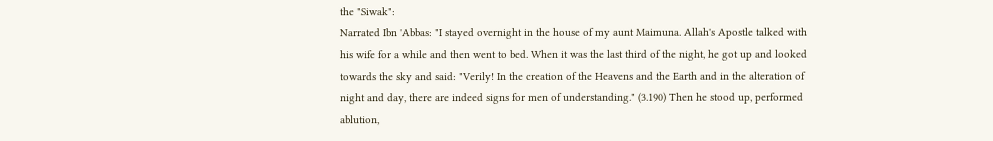the "Siwak":
Narrated Ibn 'Abbas: "I stayed overnight in the house of my aunt Maimuna. Allah's Apostle talked with his wife for a while and then went to bed. When it was the last third of the night, he got up and looked towards the sky and said: "Verily! In the creation of the Heavens and the Earth and in the alteration of night and day, there are indeed signs for men of understanding." (3.190) Then he stood up, performed ablution,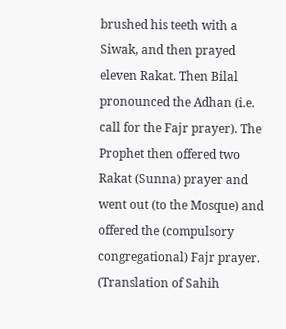brushed his teeth with a Siwak, and then prayed eleven Rakat. Then Bilal pronounced the Adhan (i.e. call for the Fajr prayer). The Prophet then offered two Rakat (Sunna) prayer and went out (to the Mosque) and offered the (compulsory congregational) Fajr prayer.  (Translation of Sahih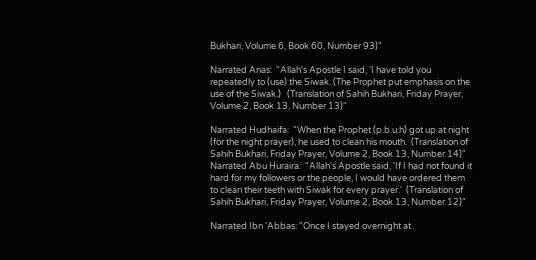Bukhari, Volume 6, Book 60, Number 93)"

Narrated Anas:  "Allah's Apostle I said, 'I have told you repeatedly to (use) the Siwak. (The Prophet put emphasis on the use of the Siwak.)   (Translation of Sahih Bukhari, Friday Prayer, Volume 2, Book 13, Number 13)"

Narrated Hudhaifa:  "When the Prophet (p.b.u.h) got up at night (for the night prayer), he used to clean his mouth.  (Translation of Sahih Bukhari, Friday Prayer, Volume 2, Book 13, Number 14)"
Narrated Abu Huraira:  "Allah's Apostle said, 'If I had not found it hard for my followers or the people, I would have ordered them to clean their teeth with Siwak for every prayer.'  (Translation of Sahih Bukhari, Friday Prayer, Volume 2, Book 13, Number 12)"

Narrated Ibn 'Abbas: "Once I stayed overnight at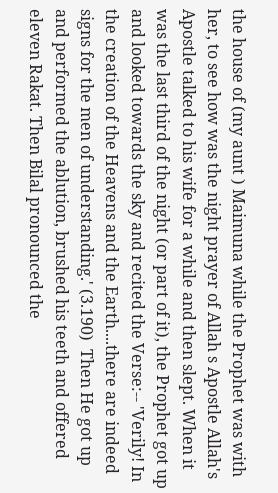the house of (my aunt ) Maimuna while the Prophet was with her, to see how was the night prayer of Allah s Apostle Allah's Apostle talked to his wife for a while and then slept. When it was the last third of the night (or part of it), the Prophet got up and looked towards the sky and recited the Verse:-- 'Verily! In the creation of the Heavens and the Earth....there are indeed signs for the men of understanding.' (3.190)  Then He got up and performed the ablution, brushed his teeth and offered eleven Rakat. Then Bilal pronounced the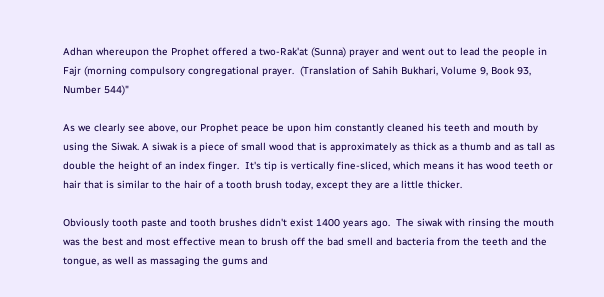Adhan whereupon the Prophet offered a two-Rak'at (Sunna) prayer and went out to lead the people in Fajr (morning compulsory congregational prayer.  (Translation of Sahih Bukhari, Volume 9, Book 93, Number 544)"

As we clearly see above, our Prophet peace be upon him constantly cleaned his teeth and mouth by using the Siwak. A siwak is a piece of small wood that is approximately as thick as a thumb and as tall as double the height of an index finger.  It's tip is vertically fine-sliced, which means it has wood teeth or hair that is similar to the hair of a tooth brush today, except they are a little thicker.

Obviously tooth paste and tooth brushes didn't exist 1400 years ago.  The siwak with rinsing the mouth was the best and most effective mean to brush off the bad smell and bacteria from the teeth and the tongue, as well as massaging the gums and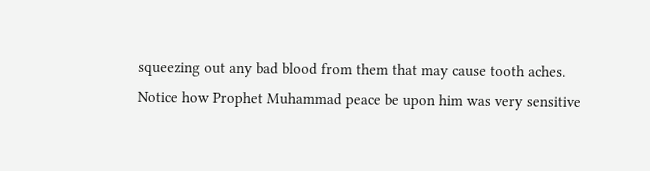squeezing out any bad blood from them that may cause tooth aches.
Notice how Prophet Muhammad peace be upon him was very sensitive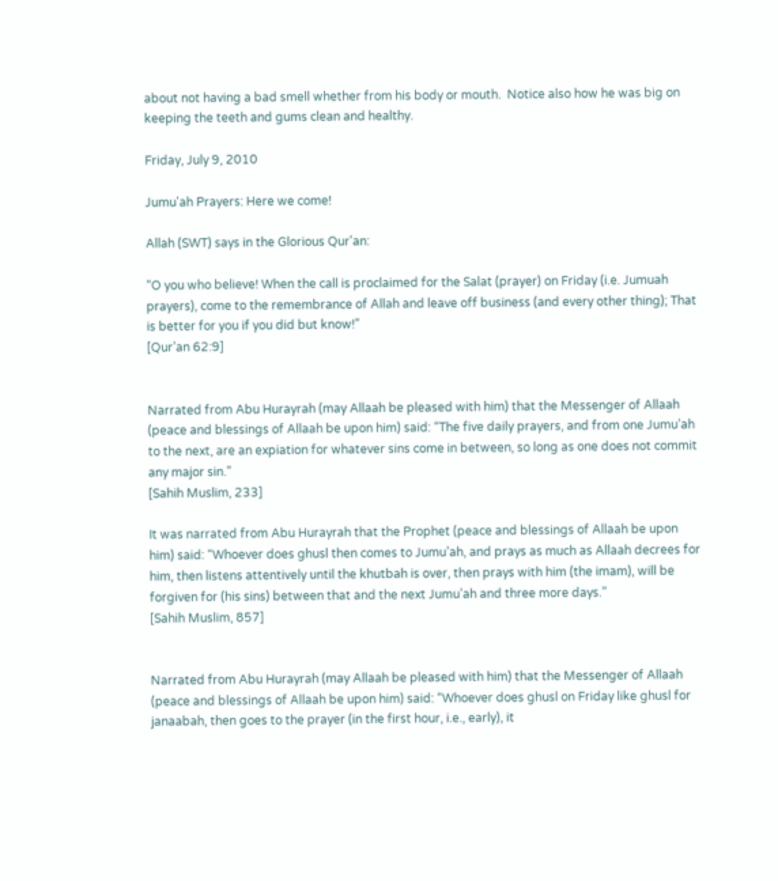about not having a bad smell whether from his body or mouth.  Notice also how he was big on keeping the teeth and gums clean and healthy.

Friday, July 9, 2010

Jumu'ah Prayers: Here we come!

Allah (SWT) says in the Glorious Qur'an:

“O you who believe! When the call is proclaimed for the Salat (prayer) on Friday (i.e. Jumuah prayers), come to the remembrance of Allah and leave off business (and every other thing); That is better for you if you did but know!”
[Qur’an 62:9]


Narrated from Abu Hurayrah (may Allaah be pleased with him) that the Messenger of Allaah (peace and blessings of Allaah be upon him) said: “The five daily prayers, and from one Jumu’ah to the next, are an expiation for whatever sins come in between, so long as one does not commit any major sin.”
[Sahih Muslim, 233]

It was narrated from Abu Hurayrah that the Prophet (peace and blessings of Allaah be upon him) said: “Whoever does ghusl then comes to Jumu’ah, and prays as much as Allaah decrees for him, then listens attentively until the khutbah is over, then prays with him (the imam), will be forgiven for (his sins) between that and the next Jumu’ah and three more days.”
[Sahih Muslim, 857]


Narrated from Abu Hurayrah (may Allaah be pleased with him) that the Messenger of Allaah (peace and blessings of Allaah be upon him) said: “Whoever does ghusl on Friday like ghusl for janaabah, then goes to the prayer (in the first hour, i.e., early), it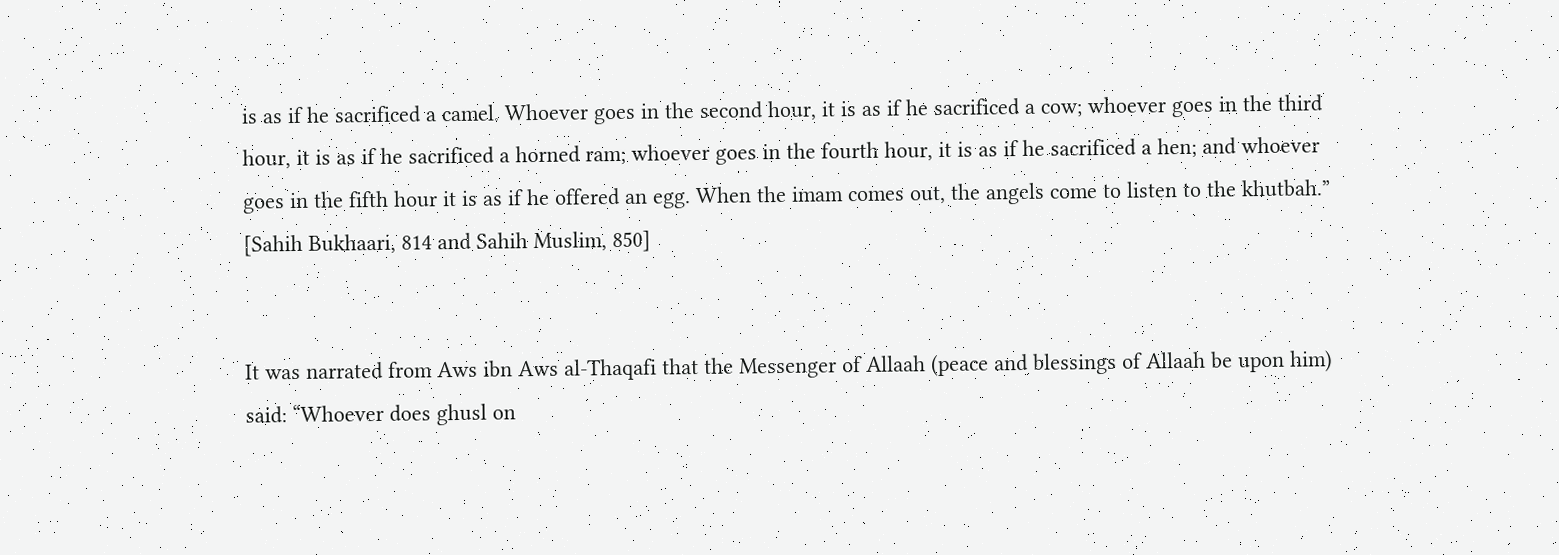is as if he sacrificed a camel. Whoever goes in the second hour, it is as if he sacrificed a cow; whoever goes in the third hour, it is as if he sacrificed a horned ram; whoever goes in the fourth hour, it is as if he sacrificed a hen; and whoever goes in the fifth hour it is as if he offered an egg. When the imam comes out, the angels come to listen to the khutbah.”
[Sahih Bukhaari, 814 and Sahih Muslim, 850]


It was narrated from Aws ibn Aws al-Thaqafi that the Messenger of Allaah (peace and blessings of Allaah be upon him) said: “Whoever does ghusl on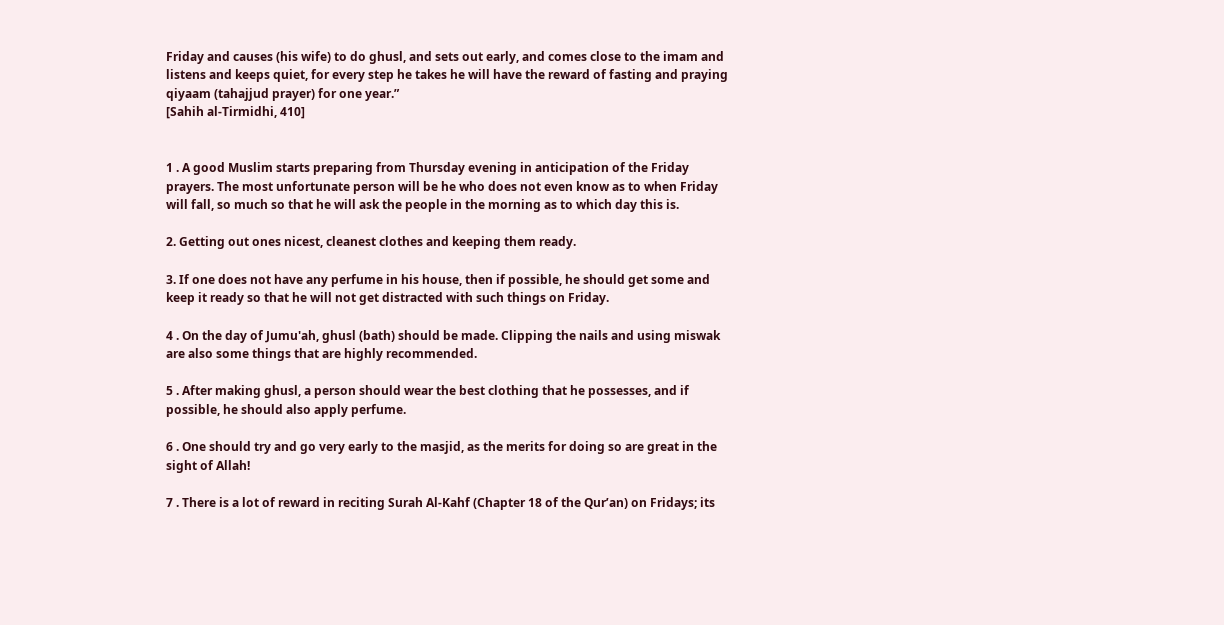Friday and causes (his wife) to do ghusl, and sets out early, and comes close to the imam and listens and keeps quiet, for every step he takes he will have the reward of fasting and praying qiyaam (tahajjud prayer) for one year.”
[Sahih al-Tirmidhi, 410]


1 . A good Muslim starts preparing from Thursday evening in anticipation of the Friday prayers. The most unfortunate person will be he who does not even know as to when Friday will fall, so much so that he will ask the people in the morning as to which day this is.

2. Getting out ones nicest, cleanest clothes and keeping them ready.

3. If one does not have any perfume in his house, then if possible, he should get some and keep it ready so that he will not get distracted with such things on Friday.

4 . On the day of Jumu'ah, ghusl (bath) should be made. Clipping the nails and using miswak are also some things that are highly recommended.

5 . After making ghusl, a person should wear the best clothing that he possesses, and if possible, he should also apply perfume.

6 . One should try and go very early to the masjid, as the merits for doing so are great in the sight of Allah!

7 . There is a lot of reward in reciting Surah Al-Kahf (Chapter 18 of the Qur’an) on Fridays; its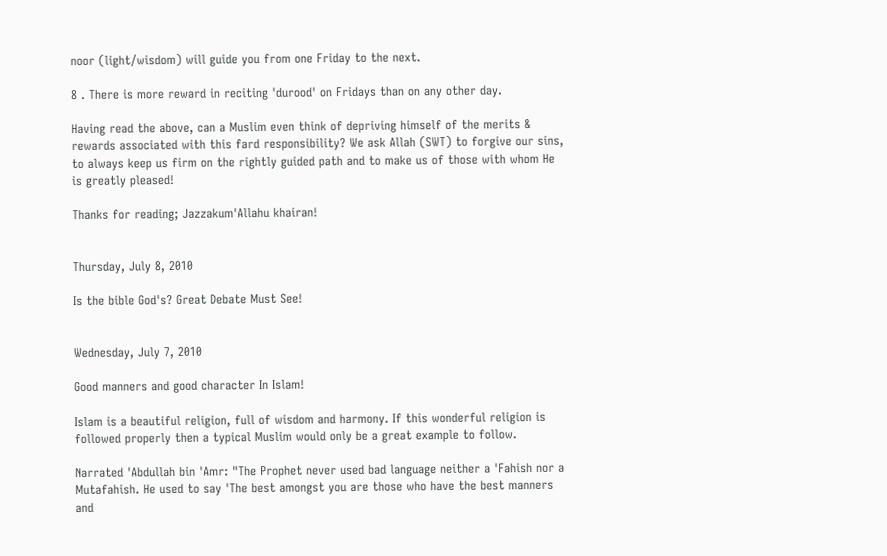noor (light/wisdom) will guide you from one Friday to the next.

8 . There is more reward in reciting 'durood' on Fridays than on any other day.

Having read the above, can a Muslim even think of depriving himself of the merits & rewards associated with this fard responsibility? We ask Allah (SWT) to forgive our sins, to always keep us firm on the rightly guided path and to make us of those with whom He is greatly pleased!

Thanks for reading; Jazzakum'Allahu khairan!


Thursday, July 8, 2010

Is the bible God's? Great Debate Must See!


Wednesday, July 7, 2010

Good manners and good character In Islam!

Islam is a beautiful religion, full of wisdom and harmony. If this wonderful religion is followed properly then a typical Muslim would only be a great example to follow.

Narrated 'Abdullah bin 'Amr: "The Prophet never used bad language neither a 'Fahish nor a Mutafahish. He used to say 'The best amongst you are those who have the best manners and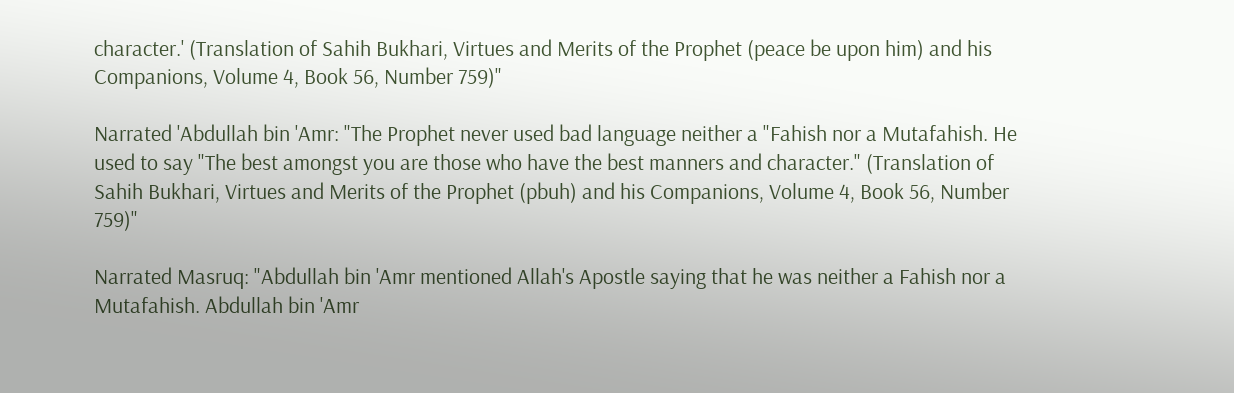character.' (Translation of Sahih Bukhari, Virtues and Merits of the Prophet (peace be upon him) and his Companions, Volume 4, Book 56, Number 759)"

Narrated 'Abdullah bin 'Amr: "The Prophet never used bad language neither a "Fahish nor a Mutafahish. He used to say "The best amongst you are those who have the best manners and character." (Translation of Sahih Bukhari, Virtues and Merits of the Prophet (pbuh) and his Companions, Volume 4, Book 56, Number 759)"

Narrated Masruq: "Abdullah bin 'Amr mentioned Allah's Apostle saying that he was neither a Fahish nor a Mutafahish. Abdullah bin 'Amr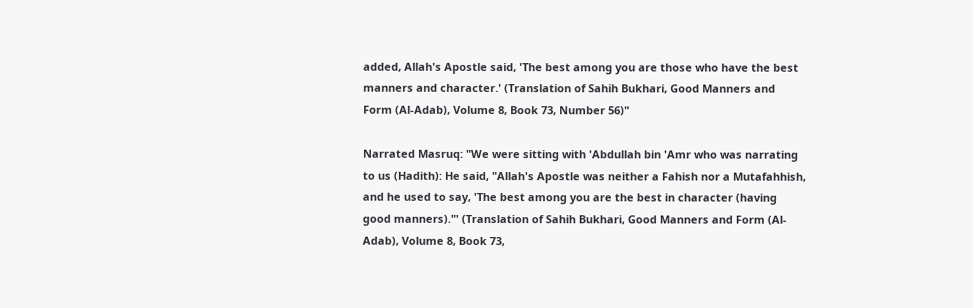added, Allah's Apostle said, 'The best among you are those who have the best manners and character.' (Translation of Sahih Bukhari, Good Manners and Form (Al-Adab), Volume 8, Book 73, Number 56)"

Narrated Masruq: "We were sitting with 'Abdullah bin 'Amr who was narrating to us (Hadith): He said, "Allah's Apostle was neither a Fahish nor a Mutafahhish, and he used to say, 'The best among you are the best in character (having good manners)."' (Translation of Sahih Bukhari, Good Manners and Form (Al-Adab), Volume 8, Book 73,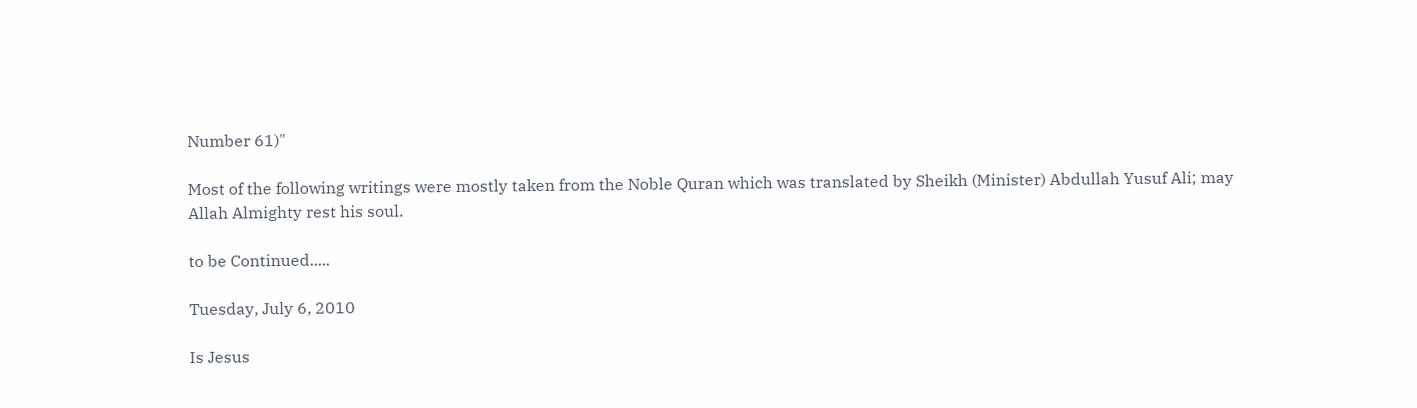Number 61)"

Most of the following writings were mostly taken from the Noble Quran which was translated by Sheikh (Minister) Abdullah Yusuf Ali; may Allah Almighty rest his soul.

to be Continued.....

Tuesday, July 6, 2010

Is Jesus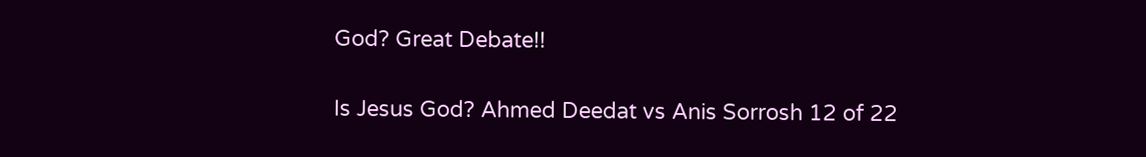God? Great Debate!!

Is Jesus God? Ahmed Deedat vs Anis Sorrosh 12 of 22